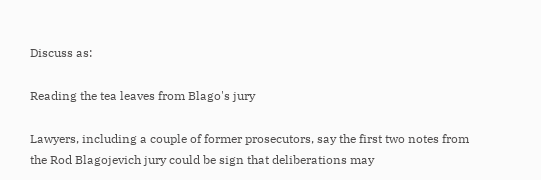Discuss as:

Reading the tea leaves from Blago's jury

Lawyers, including a couple of former prosecutors, say the first two notes from the Rod Blagojevich jury could be sign that deliberations may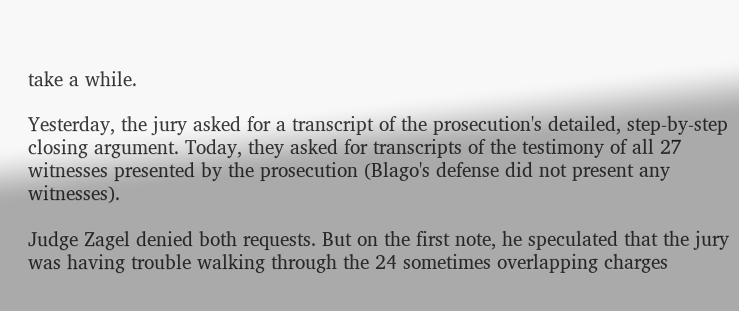take a while.

Yesterday, the jury asked for a transcript of the prosecution's detailed, step-by-step closing argument. Today, they asked for transcripts of the testimony of all 27 witnesses presented by the prosecution (Blago's defense did not present any witnesses).

Judge Zagel denied both requests. But on the first note, he speculated that the jury was having trouble walking through the 24 sometimes overlapping charges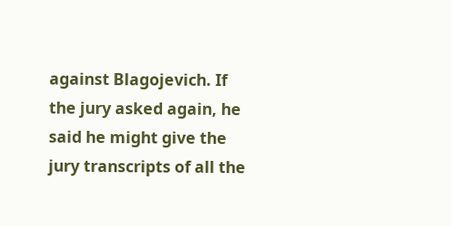against Blagojevich. If the jury asked again, he said he might give the jury transcripts of all the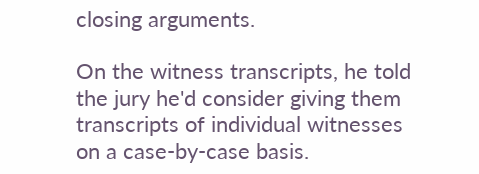closing arguments.

On the witness transcripts, he told the jury he'd consider giving them transcripts of individual witnesses on a case-by-case basis.